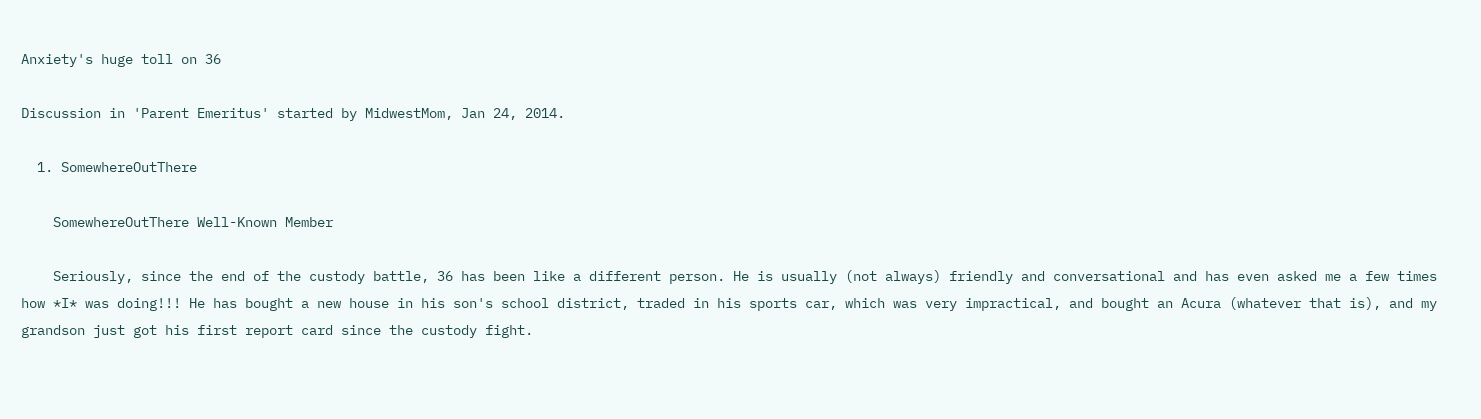Anxiety's huge toll on 36

Discussion in 'Parent Emeritus' started by MidwestMom, Jan 24, 2014.

  1. SomewhereOutThere

    SomewhereOutThere Well-Known Member

    Seriously, since the end of the custody battle, 36 has been like a different person. He is usually (not always) friendly and conversational and has even asked me a few times how *I* was doing!!! He has bought a new house in his son's school district, traded in his sports car, which was very impractical, and bought an Acura (whatever that is), and my grandson just got his first report card since the custody fight.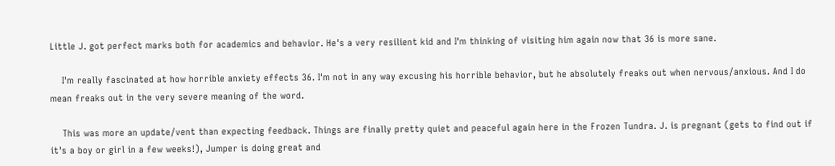Little J. got perfect marks both for academics and behavior. He's a very resilient kid and I'm thinking of visiting him again now that 36 is more sane.

    I'm really fascinated at how horrible anxiety effects 36. I'm not in any way excusing his horrible behavior, but he absolutely freaks out when nervous/anxious. And I do mean freaks out in the very severe meaning of the word.

    This was more an update/vent than expecting feedback. Things are finally pretty quiet and peaceful again here in the Frozen Tundra. J. is pregnant (gets to find out if it's a boy or girl in a few weeks!), Jumper is doing great and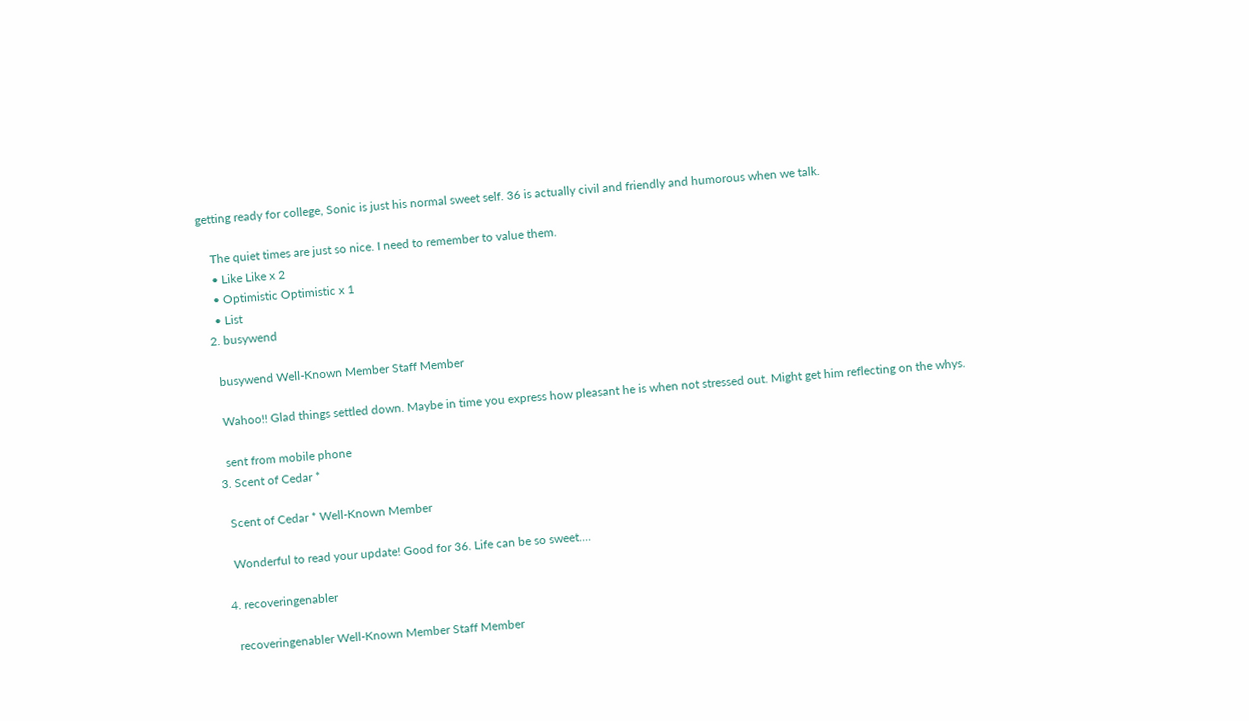getting ready for college, Sonic is just his normal sweet self. 36 is actually civil and friendly and humorous when we talk.

    The quiet times are just so nice. I need to remember to value them.
    • Like Like x 2
    • Optimistic Optimistic x 1
    • List
  2. busywend

    busywend Well-Known Member Staff Member

    Wahoo!! Glad things settled down. Maybe in time you express how pleasant he is when not stressed out. Might get him reflecting on the whys.

    sent from mobile phone
  3. Scent of Cedar *

    Scent of Cedar * Well-Known Member

    Wonderful to read your update! Good for 36. Life can be so sweet....

  4. recoveringenabler

    recoveringenabler Well-Known Member Staff Member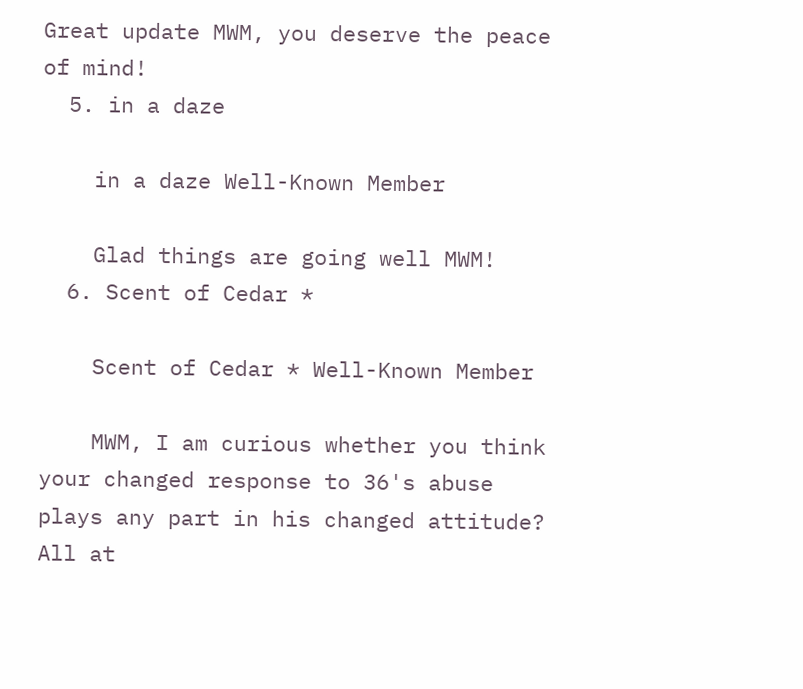Great update MWM, you deserve the peace of mind!
  5. in a daze

    in a daze Well-Known Member

    Glad things are going well MWM!
  6. Scent of Cedar *

    Scent of Cedar * Well-Known Member

    MWM, I am curious whether you think your changed response to 36's abuse plays any part in his changed attitude? All at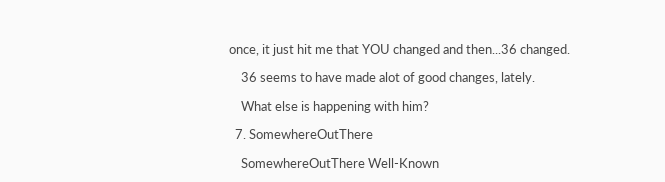once, it just hit me that YOU changed and then...36 changed.

    36 seems to have made alot of good changes, lately.

    What else is happening with him?

  7. SomewhereOutThere

    SomewhereOutThere Well-Known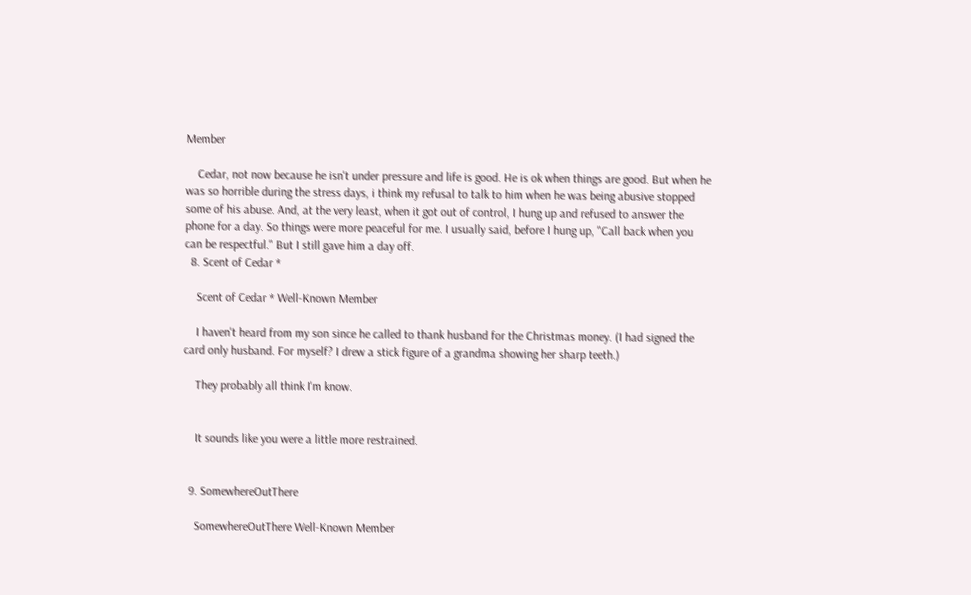Member

    Cedar, not now because he isn't under pressure and life is good. He is ok when things are good. But when he was so horrible during the stress days, i think my refusal to talk to him when he was being abusive stopped some of his abuse. And, at the very least, when it got out of control, I hung up and refused to answer the phone for a day. So things were more peaceful for me. I usually said, before I hung up, "Call back when you can be respectful." But I still gave him a day off.
  8. Scent of Cedar *

    Scent of Cedar * Well-Known Member

    I haven't heard from my son since he called to thank husband for the Christmas money. (I had signed the card only husband. For myself? I drew a stick figure of a grandma showing her sharp teeth.)

    They probably all think I'm know.


    It sounds like you were a little more restrained.


  9. SomewhereOutThere

    SomewhereOutThere Well-Known Member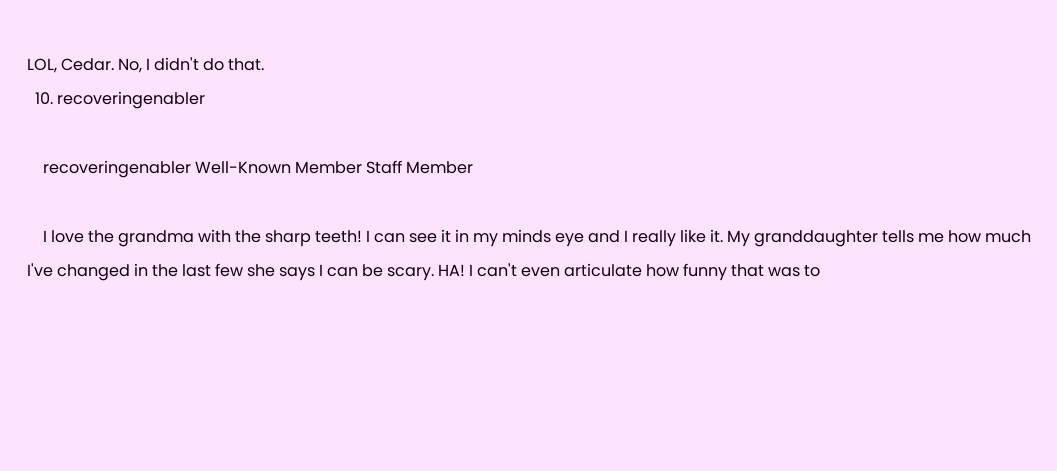LOL, Cedar. No, I didn't do that.
  10. recoveringenabler

    recoveringenabler Well-Known Member Staff Member

    I love the grandma with the sharp teeth! I can see it in my minds eye and I really like it. My granddaughter tells me how much I've changed in the last few she says I can be scary. HA! I can't even articulate how funny that was to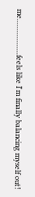me..................feels like I'm finally balancing myself out!